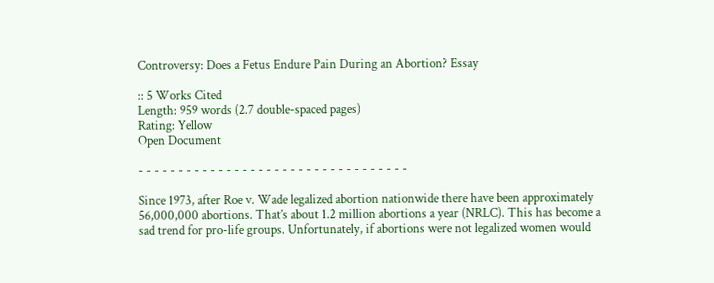Controversy: Does a Fetus Endure Pain During an Abortion? Essay

:: 5 Works Cited
Length: 959 words (2.7 double-spaced pages)
Rating: Yellow
Open Document

- - - - - - - - - - - - - - - - - - - - - - - - - - - - - - - - - -

Since 1973, after Roe v. Wade legalized abortion nationwide there have been approximately 56,000,000 abortions. That’s about 1.2 million abortions a year (NRLC). This has become a sad trend for pro-life groups. Unfortunately, if abortions were not legalized women would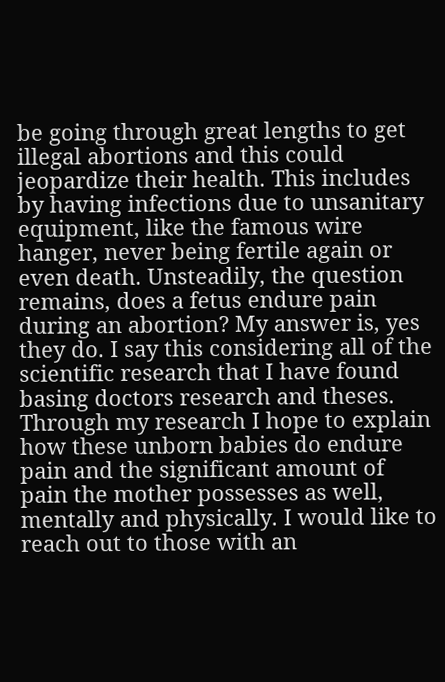be going through great lengths to get illegal abortions and this could jeopardize their health. This includes by having infections due to unsanitary equipment, like the famous wire hanger, never being fertile again or even death. Unsteadily, the question remains, does a fetus endure pain during an abortion? My answer is, yes they do. I say this considering all of the scientific research that I have found basing doctors research and theses.
Through my research I hope to explain how these unborn babies do endure pain and the significant amount of pain the mother possesses as well, mentally and physically. I would like to reach out to those with an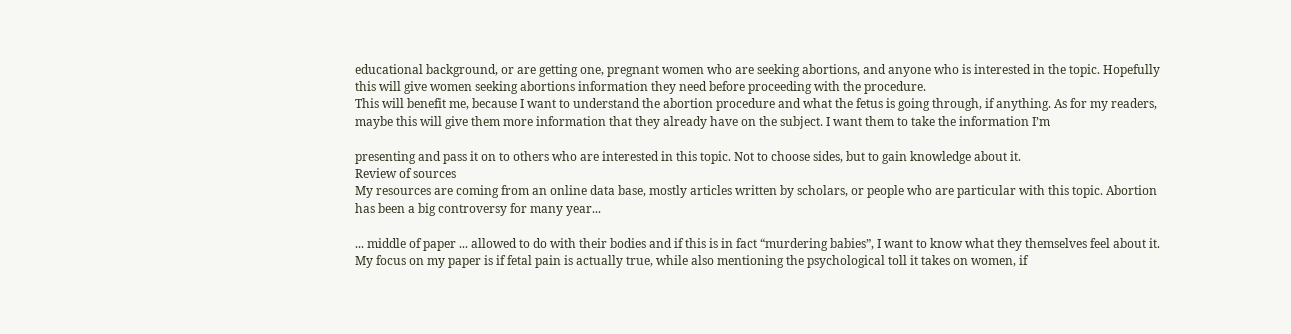educational background, or are getting one, pregnant women who are seeking abortions, and anyone who is interested in the topic. Hopefully this will give women seeking abortions information they need before proceeding with the procedure.
This will benefit me, because I want to understand the abortion procedure and what the fetus is going through, if anything. As for my readers, maybe this will give them more information that they already have on the subject. I want them to take the information I’m

presenting and pass it on to others who are interested in this topic. Not to choose sides, but to gain knowledge about it.
Review of sources
My resources are coming from an online data base, mostly articles written by scholars, or people who are particular with this topic. Abortion has been a big controversy for many year...

... middle of paper ... allowed to do with their bodies and if this is in fact “murdering babies”, I want to know what they themselves feel about it.
My focus on my paper is if fetal pain is actually true, while also mentioning the psychological toll it takes on women, if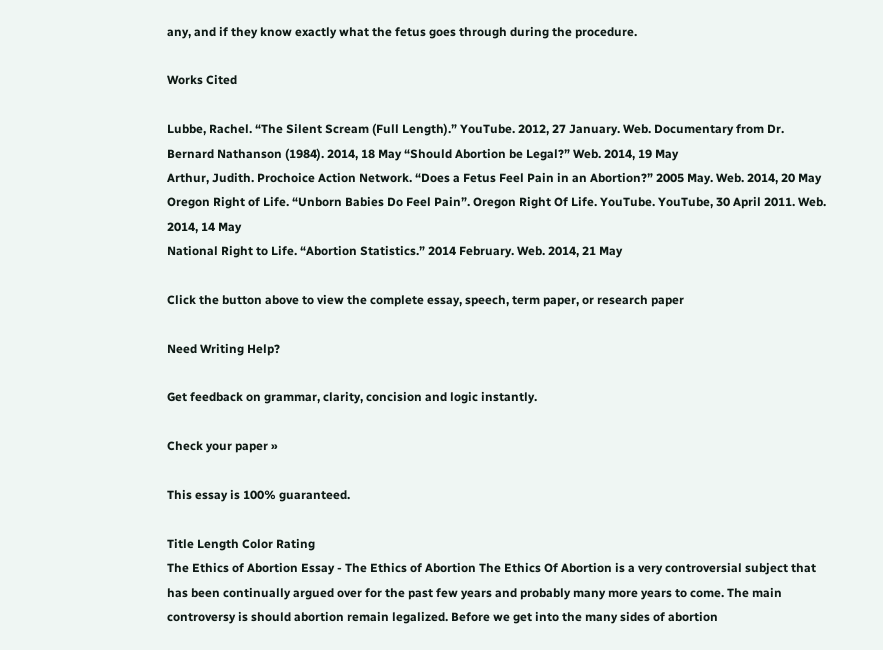any, and if they know exactly what the fetus goes through during the procedure.

Works Cited

Lubbe, Rachel. “The Silent Scream (Full Length).” YouTube. 2012, 27 January. Web. Documentary from Dr. Bernard Nathanson (1984). 2014, 18 May “Should Abortion be Legal?” Web. 2014, 19 May
Arthur, Judith. Prochoice Action Network. “Does a Fetus Feel Pain in an Abortion?” 2005 May. Web. 2014, 20 May
Oregon Right of Life. “Unborn Babies Do Feel Pain”. Oregon Right Of Life. YouTube. YouTube, 30 April 2011. Web. 2014, 14 May
National Right to Life. “Abortion Statistics.” 2014 February. Web. 2014, 21 May

Click the button above to view the complete essay, speech, term paper, or research paper

Need Writing Help?

Get feedback on grammar, clarity, concision and logic instantly.

Check your paper »

This essay is 100% guaranteed.

Title Length Color Rating
The Ethics of Abortion Essay - The Ethics of Abortion The Ethics Of Abortion is a very controversial subject that has been continually argued over for the past few years and probably many more years to come. The main controversy is should abortion remain legalized. Before we get into the many sides of abortion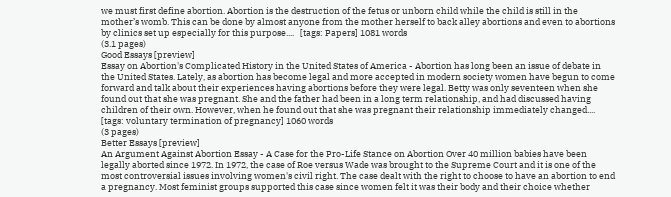we must first define abortion. Abortion is the destruction of the fetus or unborn child while the child is still in the mother’s womb. This can be done by almost anyone from the mother herself to back alley abortions and even to abortions by clinics set up especially for this purpose....   [tags: Papers] 1081 words
(3.1 pages)
Good Essays [preview]
Essay on Abortion's Complicated History in the United States of America - Abortion has long been an issue of debate in the United States. Lately, as abortion has become legal and more accepted in modern society women have begun to come forward and talk about their experiences having abortions before they were legal. Betty was only seventeen when she found out that she was pregnant. She and the father had been in a long term relationship, and had discussed having children of their own. However, when he found out that she was pregnant their relationship immediately changed....   [tags: voluntary termination of pregnancy] 1060 words
(3 pages)
Better Essays [preview]
An Argument Against Abortion Essay - A Case for the Pro-Life Stance on Abortion Over 40 million babies have been legally aborted since 1972. In 1972, the case of Roe versus Wade was brought to the Supreme Court and it is one of the most controversial issues involving women's civil right. The case dealt with the right to choose to have an abortion to end a pregnancy. Most feminist groups supported this case since women felt it was their body and their choice whether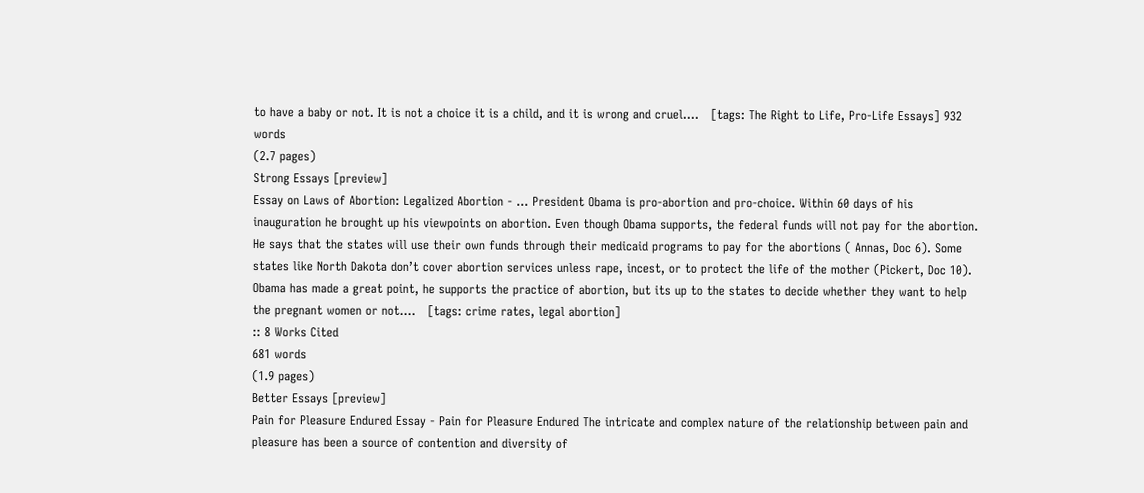to have a baby or not. It is not a choice it is a child, and it is wrong and cruel....   [tags: The Right to Life, Pro-Life Essays] 932 words
(2.7 pages)
Strong Essays [preview]
Essay on Laws of Abortion: Legalized Abortion - ... President Obama is pro-abortion and pro-choice. Within 60 days of his inauguration he brought up his viewpoints on abortion. Even though Obama supports, the federal funds will not pay for the abortion. He says that the states will use their own funds through their medicaid programs to pay for the abortions ( Annas, Doc 6). Some states like North Dakota don’t cover abortion services unless rape, incest, or to protect the life of the mother (Pickert, Doc 10). Obama has made a great point, he supports the practice of abortion, but its up to the states to decide whether they want to help the pregnant women or not....   [tags: crime rates, legal abortion]
:: 8 Works Cited
681 words
(1.9 pages)
Better Essays [preview]
Pain for Pleasure Endured Essay - Pain for Pleasure Endured The intricate and complex nature of the relationship between pain and pleasure has been a source of contention and diversity of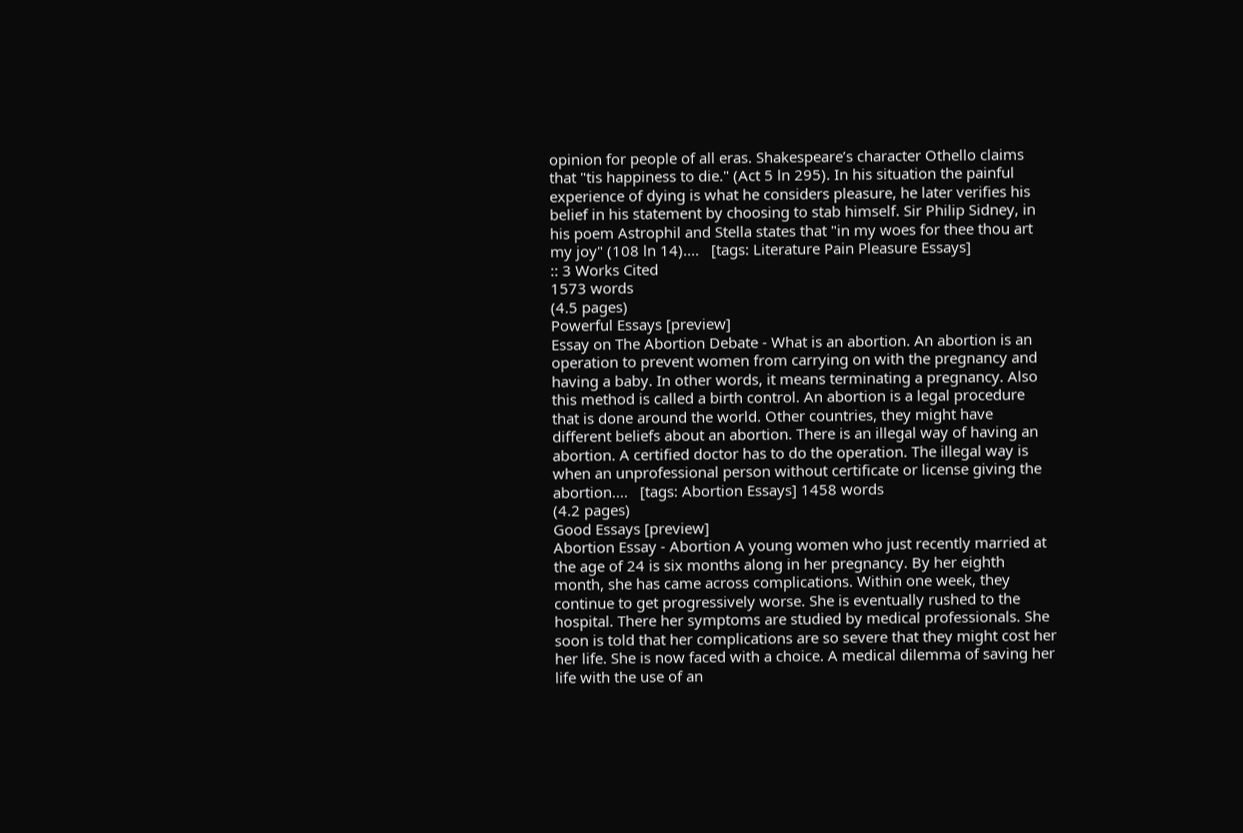opinion for people of all eras. Shakespeare’s character Othello claims that "tis happiness to die." (Act 5 ln 295). In his situation the painful experience of dying is what he considers pleasure, he later verifies his belief in his statement by choosing to stab himself. Sir Philip Sidney, in his poem Astrophil and Stella states that "in my woes for thee thou art my joy" (108 ln 14)....   [tags: Literature Pain Pleasure Essays]
:: 3 Works Cited
1573 words
(4.5 pages)
Powerful Essays [preview]
Essay on The Abortion Debate - What is an abortion. An abortion is an operation to prevent women from carrying on with the pregnancy and having a baby. In other words, it means terminating a pregnancy. Also this method is called a birth control. An abortion is a legal procedure that is done around the world. Other countries, they might have different beliefs about an abortion. There is an illegal way of having an abortion. A certified doctor has to do the operation. The illegal way is when an unprofessional person without certificate or license giving the abortion....   [tags: Abortion Essays] 1458 words
(4.2 pages)
Good Essays [preview]
Abortion Essay - Abortion A young women who just recently married at the age of 24 is six months along in her pregnancy. By her eighth month, she has came across complications. Within one week, they continue to get progressively worse. She is eventually rushed to the hospital. There her symptoms are studied by medical professionals. She soon is told that her complications are so severe that they might cost her her life. She is now faced with a choice. A medical dilemma of saving her life with the use of an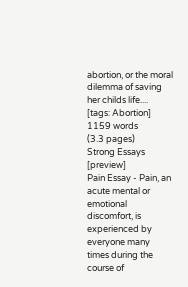abortion, or the moral dilemma of saving her childs life....   [tags: Abortion] 1159 words
(3.3 pages)
Strong Essays [preview]
Pain Essay - Pain, an acute mental or emotional discomfort, is experienced by everyone many times during the course of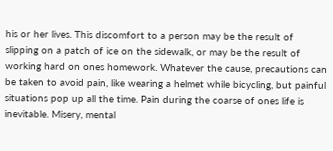his or her lives. This discomfort to a person may be the result of slipping on a patch of ice on the sidewalk, or may be the result of working hard on ones homework. Whatever the cause, precautions can be taken to avoid pain, like wearing a helmet while bicycling, but painful situations pop up all the time. Pain during the coarse of ones life is inevitable. Misery, mental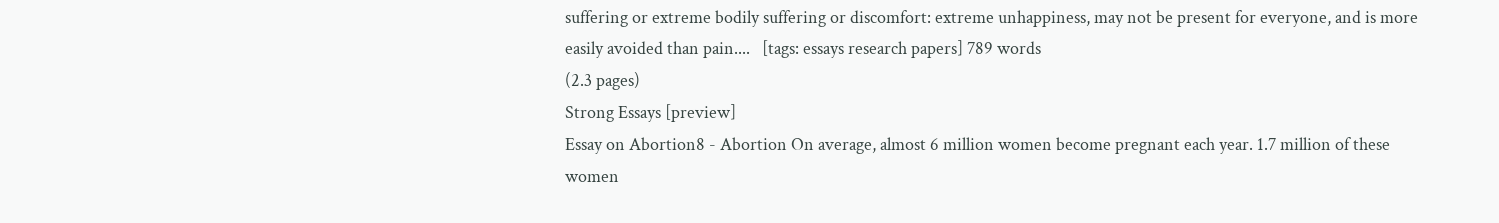suffering or extreme bodily suffering or discomfort: extreme unhappiness, may not be present for everyone, and is more easily avoided than pain....   [tags: essays research papers] 789 words
(2.3 pages)
Strong Essays [preview]
Essay on Abortion8 - Abortion On average, almost 6 million women become pregnant each year. 1.7 million of these women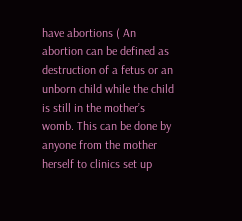have abortions ( An abortion can be defined as destruction of a fetus or an unborn child while the child is still in the mother’s womb. This can be done by anyone from the mother herself to clinics set up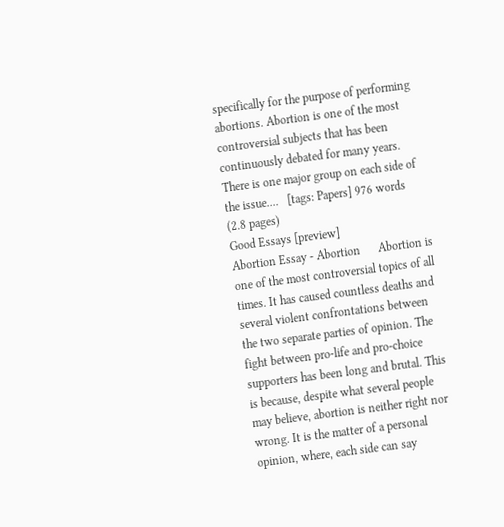specifically for the purpose of performing abortions. Abortion is one of the most controversial subjects that has been continuously debated for many years. There is one major group on each side of the issue....   [tags: Papers] 976 words
(2.8 pages)
Good Essays [preview]
Abortion Essay - Abortion      Abortion is one of the most controversial topics of all times. It has caused countless deaths and several violent confrontations between the two separate parties of opinion. The fight between pro-life and pro-choice supporters has been long and brutal. This is because, despite what several people may believe, abortion is neither right nor wrong. It is the matter of a personal opinion, where, each side can say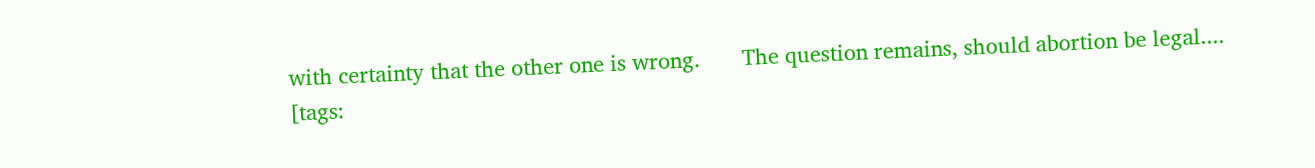with certainty that the other one is wrong.       The question remains, should abortion be legal....   [tags: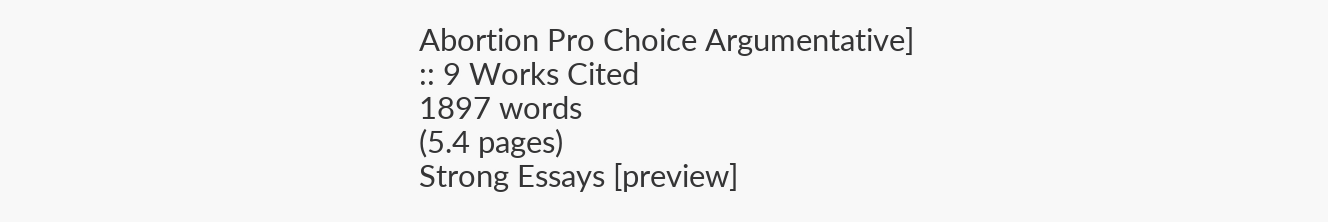Abortion Pro Choice Argumentative]
:: 9 Works Cited
1897 words
(5.4 pages)
Strong Essays [preview]